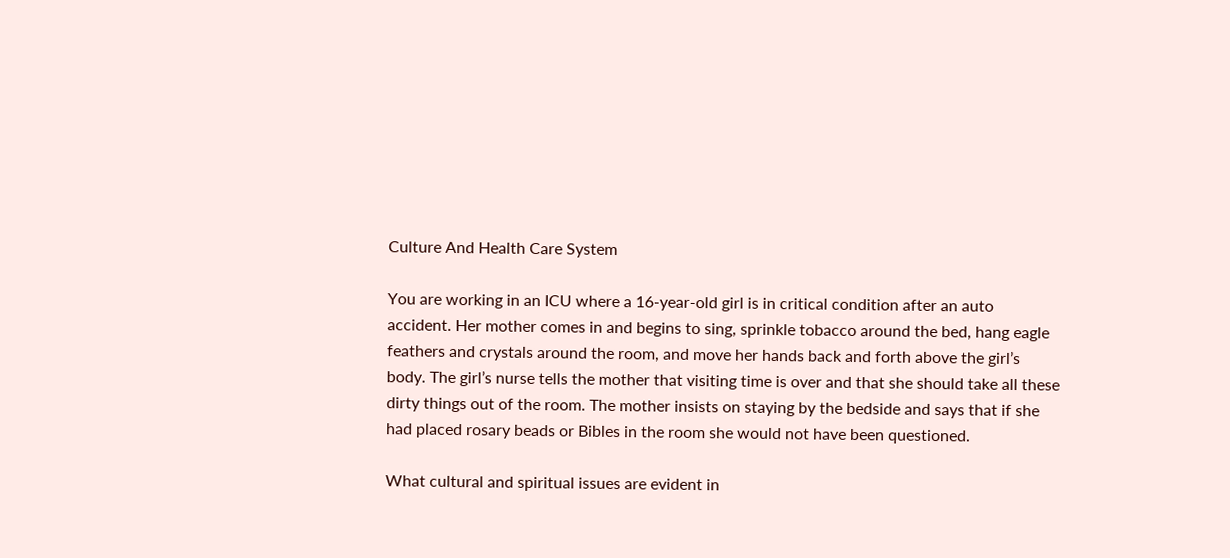Culture And Health Care System

You are working in an ICU where a 16-year-old girl is in critical condition after an auto accident. Her mother comes in and begins to sing, sprinkle tobacco around the bed, hang eagle feathers and crystals around the room, and move her hands back and forth above the girl’s body. The girl’s nurse tells the mother that visiting time is over and that she should take all these dirty things out of the room. The mother insists on staying by the bedside and says that if she had placed rosary beads or Bibles in the room she would not have been questioned.

What cultural and spiritual issues are evident in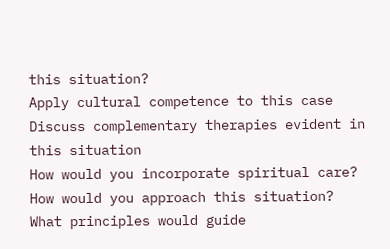this situation?
Apply cultural competence to this case
Discuss complementary therapies evident in this situation
How would you incorporate spiritual care?
How would you approach this situation?
What principles would guide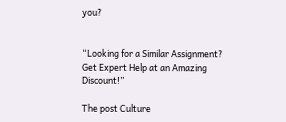you?


“Looking for a Similar Assignment? Get Expert Help at an Amazing Discount!”

The post Culture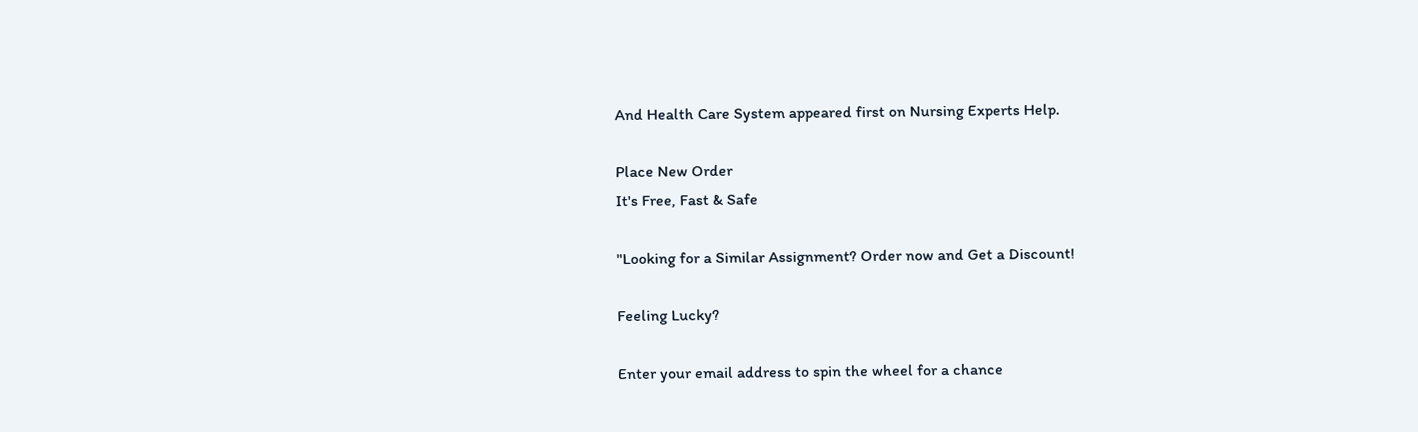And Health Care System appeared first on Nursing Experts Help.

Place New Order
It's Free, Fast & Safe

"Looking for a Similar Assignment? Order now and Get a Discount!

Feeling Lucky?

Enter your email address to spin the wheel for a chance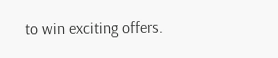to win exciting offers.